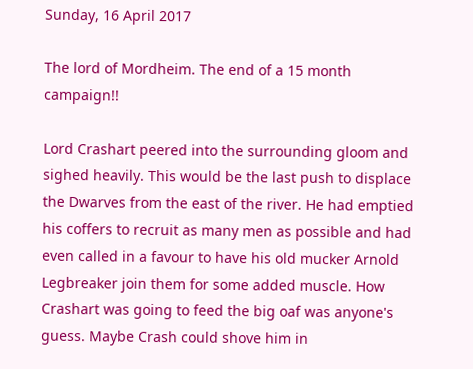Sunday, 16 April 2017

The lord of Mordheim. The end of a 15 month campaign!!

Lord Crashart peered into the surrounding gloom and sighed heavily. This would be the last push to displace the Dwarves from the east of the river. He had emptied his coffers to recruit as many men as possible and had even called in a favour to have his old mucker Arnold Legbreaker join them for some added muscle. How Crashart was going to feed the big oaf was anyone's guess. Maybe Crash could shove him in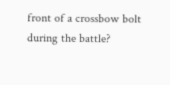front of a crossbow bolt during the battle?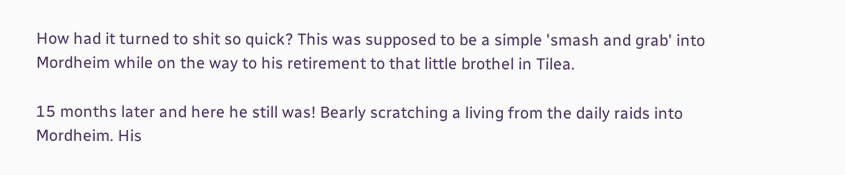How had it turned to shit so quick? This was supposed to be a simple 'smash and grab' into Mordheim while on the way to his retirement to that little brothel in Tilea.

15 months later and here he still was! Bearly scratching a living from the daily raids into Mordheim. His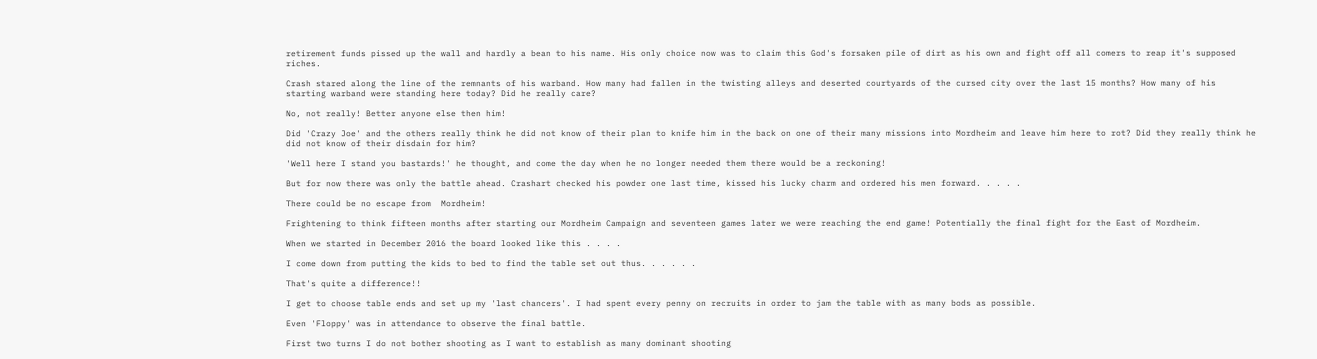retirement funds pissed up the wall and hardly a bean to his name. His only choice now was to claim this God's forsaken pile of dirt as his own and fight off all comers to reap it's supposed riches.

Crash stared along the line of the remnants of his warband. How many had fallen in the twisting alleys and deserted courtyards of the cursed city over the last 15 months? How many of his starting warband were standing here today? Did he really care?

No, not really! Better anyone else then him!

Did 'Crazy Joe' and the others really think he did not know of their plan to knife him in the back on one of their many missions into Mordheim and leave him here to rot? Did they really think he did not know of their disdain for him?

'Well here I stand you bastards!' he thought, and come the day when he no longer needed them there would be a reckoning!

But for now there was only the battle ahead. Crashart checked his powder one last time, kissed his lucky charm and ordered his men forward. . . . .

There could be no escape from  Mordheim!

Frightening to think fifteen months after starting our Mordheim Campaign and seventeen games later we were reaching the end game! Potentially the final fight for the East of Mordheim.

When we started in December 2016 the board looked like this . . . .

I come down from putting the kids to bed to find the table set out thus. . . . . .

That's quite a difference!!

I get to choose table ends and set up my 'last chancers'. I had spent every penny on recruits in order to jam the table with as many bods as possible.

Even 'Floppy' was in attendance to observe the final battle.

First two turns I do not bother shooting as I want to establish as many dominant shooting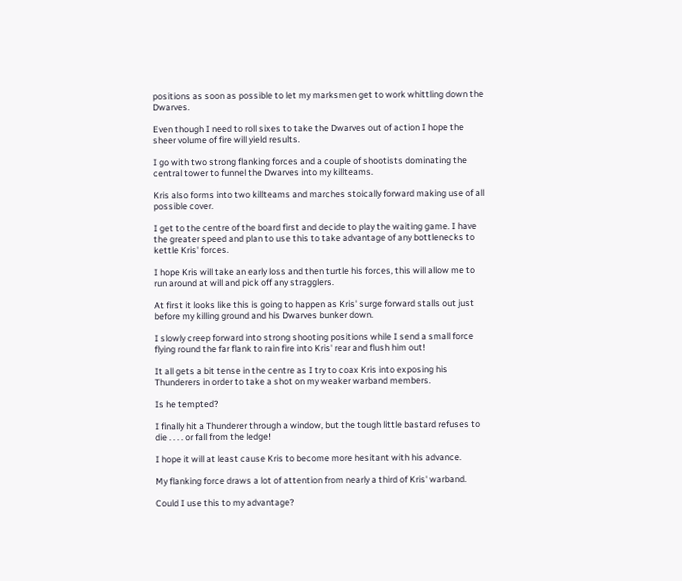positions as soon as possible to let my marksmen get to work whittling down the Dwarves.

Even though I need to roll sixes to take the Dwarves out of action I hope the sheer volume of fire will yield results.

I go with two strong flanking forces and a couple of shootists dominating the central tower to funnel the Dwarves into my killteams.

Kris also forms into two killteams and marches stoically forward making use of all possible cover.

I get to the centre of the board first and decide to play the waiting game. I have the greater speed and plan to use this to take advantage of any bottlenecks to kettle Kris' forces.

I hope Kris will take an early loss and then turtle his forces, this will allow me to run around at will and pick off any stragglers.

At first it looks like this is going to happen as Kris' surge forward stalls out just before my killing ground and his Dwarves bunker down.

I slowly creep forward into strong shooting positions while I send a small force flying round the far flank to rain fire into Kris' rear and flush him out!

It all gets a bit tense in the centre as I try to coax Kris into exposing his Thunderers in order to take a shot on my weaker warband members.

Is he tempted?

I finally hit a Thunderer through a window, but the tough little bastard refuses to die . . . . or fall from the ledge!

I hope it will at least cause Kris to become more hesitant with his advance.

My flanking force draws a lot of attention from nearly a third of Kris' warband.

Could I use this to my advantage?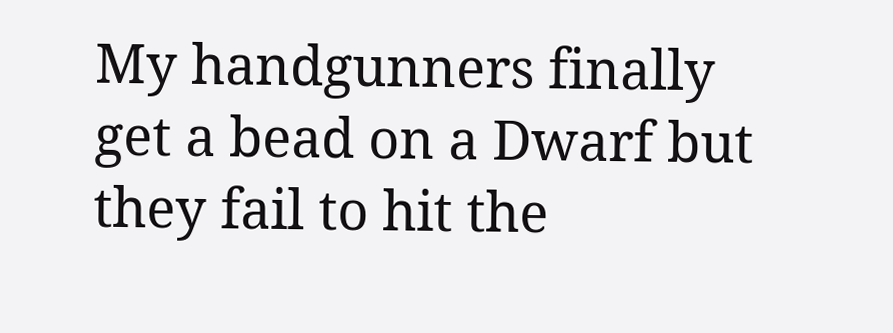My handgunners finally get a bead on a Dwarf but they fail to hit the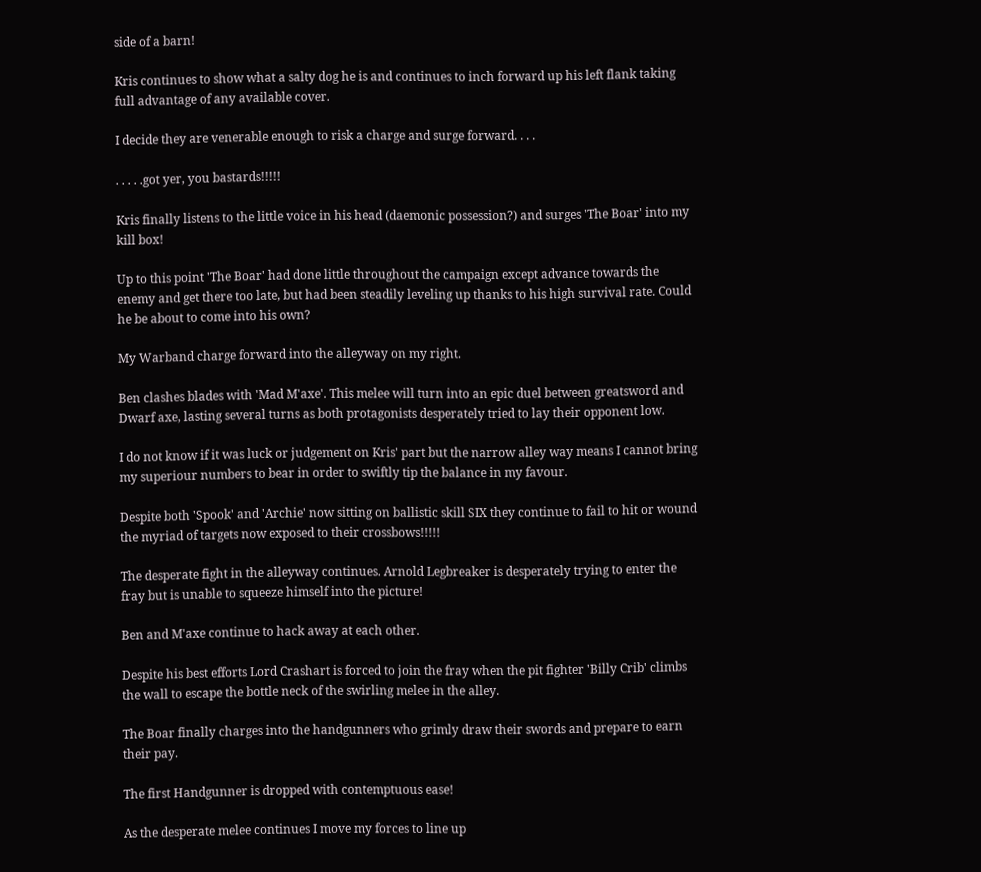side of a barn!

Kris continues to show what a salty dog he is and continues to inch forward up his left flank taking full advantage of any available cover.

I decide they are venerable enough to risk a charge and surge forward. . . .

. . . . .got yer, you bastards!!!!!

Kris finally listens to the little voice in his head (daemonic possession?) and surges 'The Boar' into my kill box!

Up to this point 'The Boar' had done little throughout the campaign except advance towards the enemy and get there too late, but had been steadily leveling up thanks to his high survival rate. Could he be about to come into his own?

My Warband charge forward into the alleyway on my right.

Ben clashes blades with 'Mad M'axe'. This melee will turn into an epic duel between greatsword and Dwarf axe, lasting several turns as both protagonists desperately tried to lay their opponent low.

I do not know if it was luck or judgement on Kris' part but the narrow alley way means I cannot bring my superiour numbers to bear in order to swiftly tip the balance in my favour.

Despite both 'Spook' and 'Archie' now sitting on ballistic skill SIX they continue to fail to hit or wound the myriad of targets now exposed to their crossbows!!!!!

The desperate fight in the alleyway continues. Arnold Legbreaker is desperately trying to enter the fray but is unable to squeeze himself into the picture!

Ben and M'axe continue to hack away at each other.

Despite his best efforts Lord Crashart is forced to join the fray when the pit fighter 'Billy Crib' climbs the wall to escape the bottle neck of the swirling melee in the alley.

The Boar finally charges into the handgunners who grimly draw their swords and prepare to earn their pay.

The first Handgunner is dropped with contemptuous ease!

As the desperate melee continues I move my forces to line up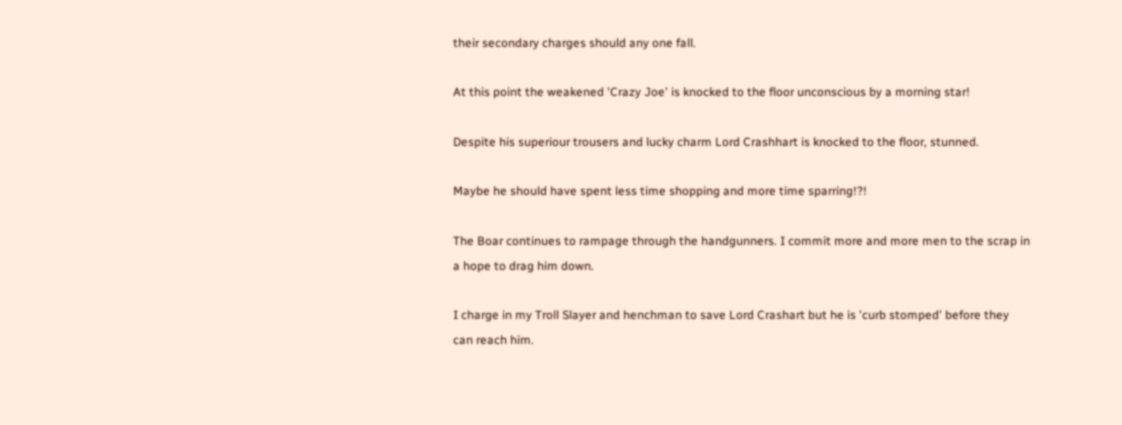their secondary charges should any one fall.

At this point the weakened 'Crazy Joe' is knocked to the floor unconscious by a morning star!

Despite his superiour trousers and lucky charm Lord Crashhart is knocked to the floor, stunned.

Maybe he should have spent less time shopping and more time sparring!?!

The Boar continues to rampage through the handgunners. I commit more and more men to the scrap in a hope to drag him down.

I charge in my Troll Slayer and henchman to save Lord Crashart but he is 'curb stomped' before they can reach him.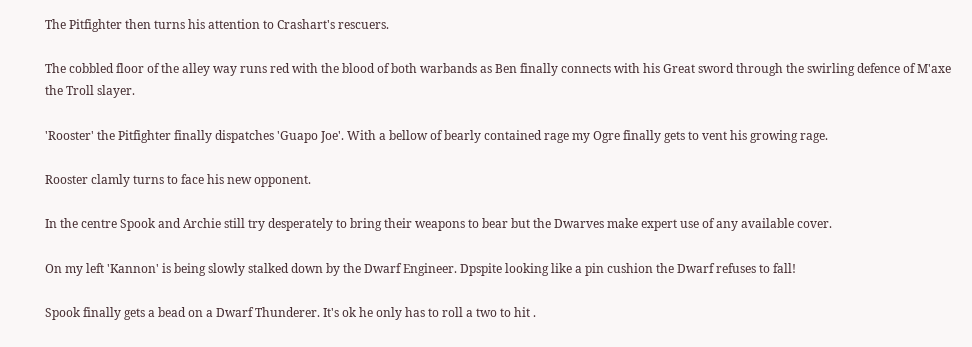The Pitfighter then turns his attention to Crashart's rescuers.

The cobbled floor of the alley way runs red with the blood of both warbands as Ben finally connects with his Great sword through the swirling defence of M'axe the Troll slayer.

'Rooster' the Pitfighter finally dispatches 'Guapo Joe'. With a bellow of bearly contained rage my Ogre finally gets to vent his growing rage.

Rooster clamly turns to face his new opponent.

In the centre Spook and Archie still try desperately to bring their weapons to bear but the Dwarves make expert use of any available cover.

On my left 'Kannon' is being slowly stalked down by the Dwarf Engineer. Dpspite looking like a pin cushion the Dwarf refuses to fall!

Spook finally gets a bead on a Dwarf Thunderer. It's ok he only has to roll a two to hit .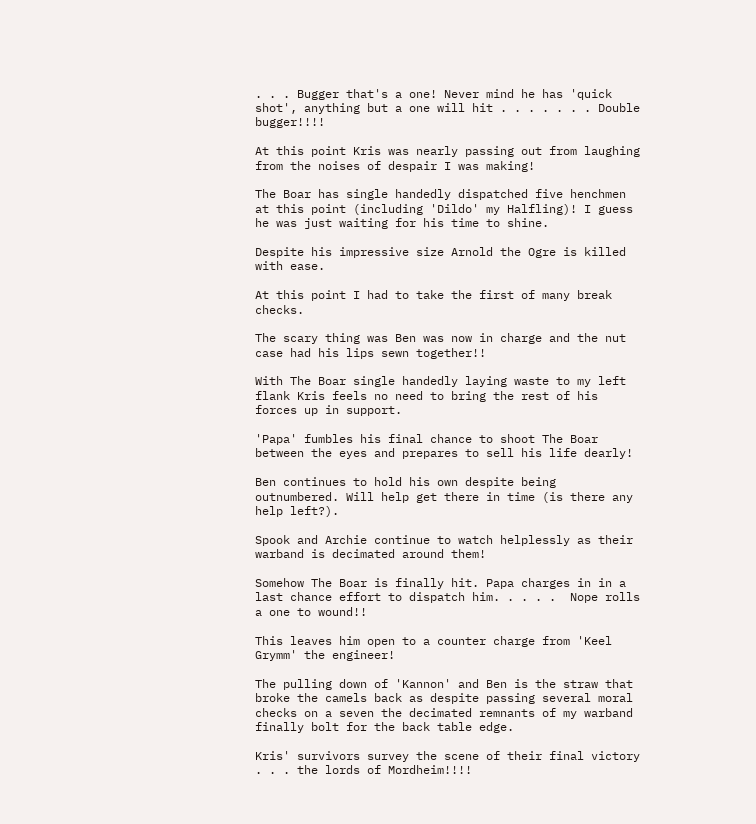. . . Bugger that's a one! Never mind he has 'quick shot', anything but a one will hit . . . . . . . Double bugger!!!!

At this point Kris was nearly passing out from laughing from the noises of despair I was making!

The Boar has single handedly dispatched five henchmen at this point (including 'Dildo' my Halfling)! I guess he was just waiting for his time to shine.

Despite his impressive size Arnold the Ogre is killed with ease.

At this point I had to take the first of many break checks.

The scary thing was Ben was now in charge and the nut case had his lips sewn together!!

With The Boar single handedly laying waste to my left flank Kris feels no need to bring the rest of his forces up in support.

'Papa' fumbles his final chance to shoot The Boar between the eyes and prepares to sell his life dearly!

Ben continues to hold his own despite being outnumbered. Will help get there in time (is there any help left?).

Spook and Archie continue to watch helplessly as their warband is decimated around them!

Somehow The Boar is finally hit. Papa charges in in a last chance effort to dispatch him. . . . .  Nope rolls a one to wound!!

This leaves him open to a counter charge from 'Keel Grymm' the engineer!

The pulling down of 'Kannon' and Ben is the straw that broke the camels back as despite passing several moral checks on a seven the decimated remnants of my warband finally bolt for the back table edge.

Kris' survivors survey the scene of their final victory . . . the lords of Mordheim!!!!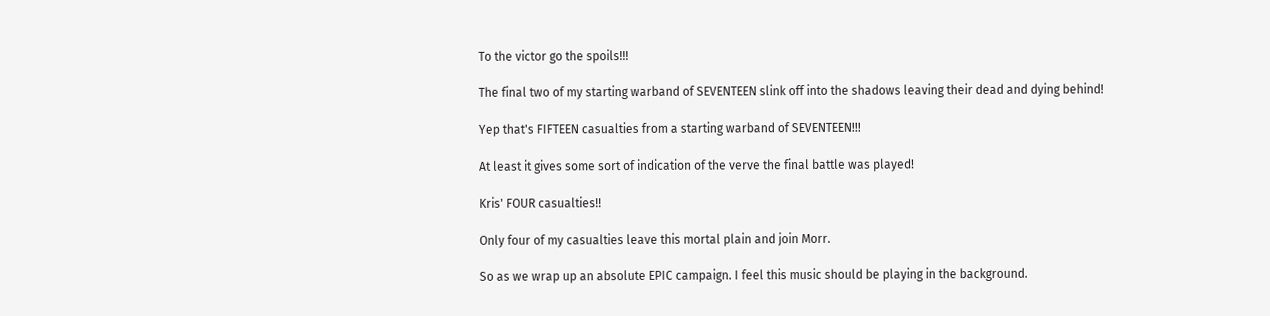To the victor go the spoils!!!

The final two of my starting warband of SEVENTEEN slink off into the shadows leaving their dead and dying behind!

Yep that's FIFTEEN casualties from a starting warband of SEVENTEEN!!!

At least it gives some sort of indication of the verve the final battle was played!

Kris' FOUR casualties!!

Only four of my casualties leave this mortal plain and join Morr.

So as we wrap up an absolute EPIC campaign. I feel this music should be playing in the background.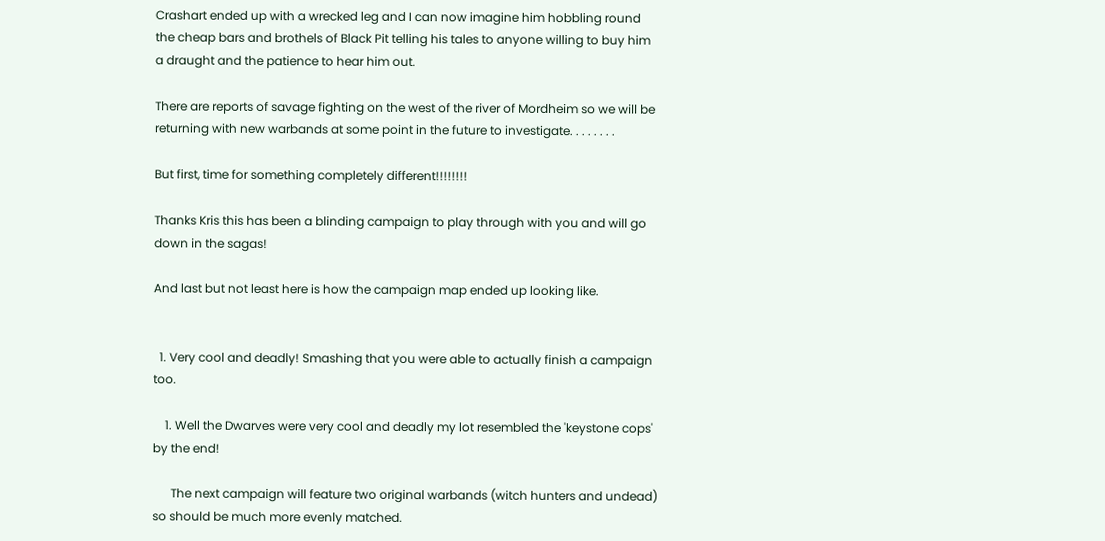Crashart ended up with a wrecked leg and I can now imagine him hobbling round the cheap bars and brothels of Black Pit telling his tales to anyone willing to buy him a draught and the patience to hear him out.

There are reports of savage fighting on the west of the river of Mordheim so we will be returning with new warbands at some point in the future to investigate. . . . . . . .

But first, time for something completely different!!!!!!!!

Thanks Kris this has been a blinding campaign to play through with you and will go down in the sagas!

And last but not least here is how the campaign map ended up looking like.


  1. Very cool and deadly! Smashing that you were able to actually finish a campaign too.

    1. Well the Dwarves were very cool and deadly my lot resembled the 'keystone cops' by the end!

      The next campaign will feature two original warbands (witch hunters and undead) so should be much more evenly matched.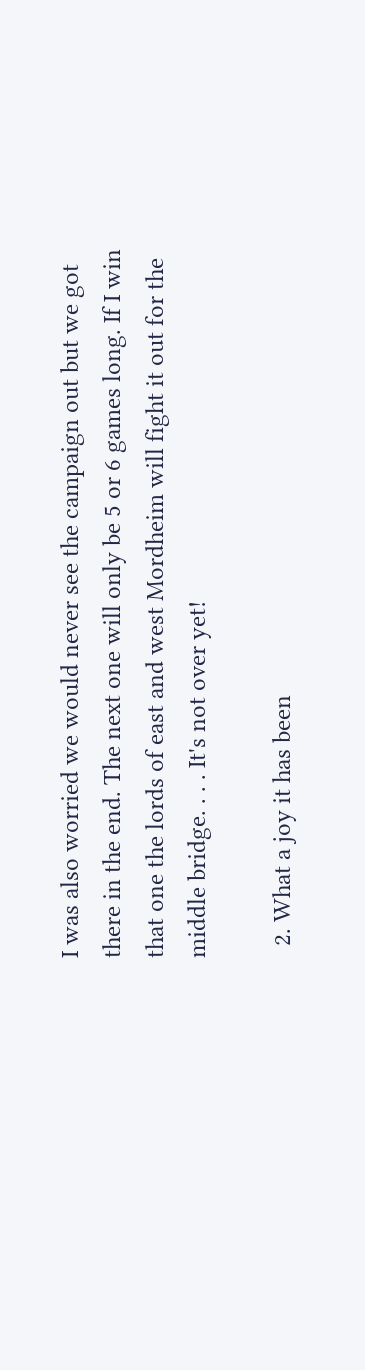I was also worried we would never see the campaign out but we got there in the end. The next one will only be 5 or 6 games long. If I win that one the lords of east and west Mordheim will fight it out for the middle bridge. . . . It's not over yet!

  2. What a joy it has been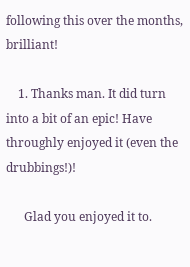following this over the months, brilliant!

    1. Thanks man. It did turn into a bit of an epic! Have throughly enjoyed it (even the drubbings!)!

      Glad you enjoyed it to.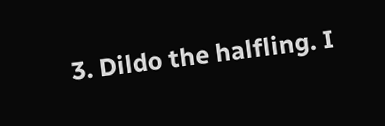3. Dildo the halfling. I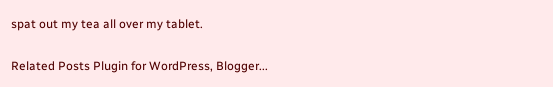spat out my tea all over my tablet.


Related Posts Plugin for WordPress, Blogger...